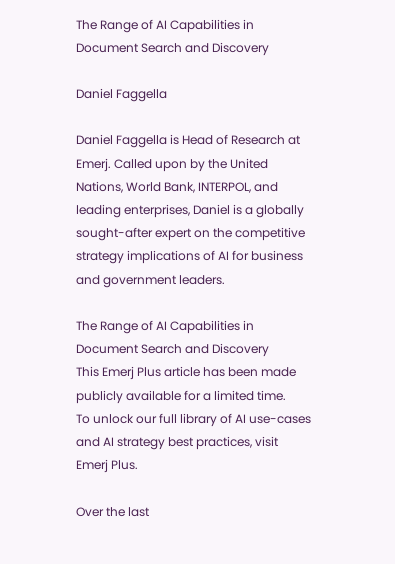The Range of AI Capabilities in Document Search and Discovery

Daniel Faggella

Daniel Faggella is Head of Research at Emerj. Called upon by the United Nations, World Bank, INTERPOL, and leading enterprises, Daniel is a globally sought-after expert on the competitive strategy implications of AI for business and government leaders.

The Range of AI Capabilities in Document Search and Discovery
This Emerj Plus article has been made publicly available for a limited time.
To unlock our full library of AI use-cases and AI strategy best practices, visit Emerj Plus.

Over the last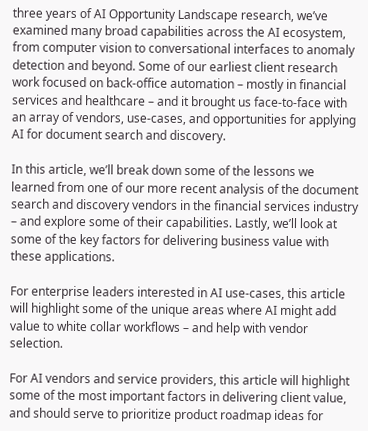three years of AI Opportunity Landscape research, we’ve examined many broad capabilities across the AI ecosystem, from computer vision to conversational interfaces to anomaly detection and beyond. Some of our earliest client research work focused on back-office automation – mostly in financial services and healthcare – and it brought us face-to-face with an array of vendors, use-cases, and opportunities for applying AI for document search and discovery.

In this article, we’ll break down some of the lessons we learned from one of our more recent analysis of the document search and discovery vendors in the financial services industry – and explore some of their capabilities. Lastly, we’ll look at some of the key factors for delivering business value with these applications.

For enterprise leaders interested in AI use-cases, this article will highlight some of the unique areas where AI might add value to white collar workflows – and help with vendor selection.

For AI vendors and service providers, this article will highlight some of the most important factors in delivering client value, and should serve to prioritize product roadmap ideas for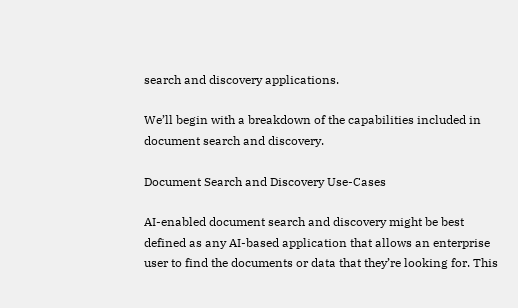search and discovery applications.

We’ll begin with a breakdown of the capabilities included in document search and discovery.

Document Search and Discovery Use-Cases

AI-enabled document search and discovery might be best defined as any AI-based application that allows an enterprise user to find the documents or data that they’re looking for. This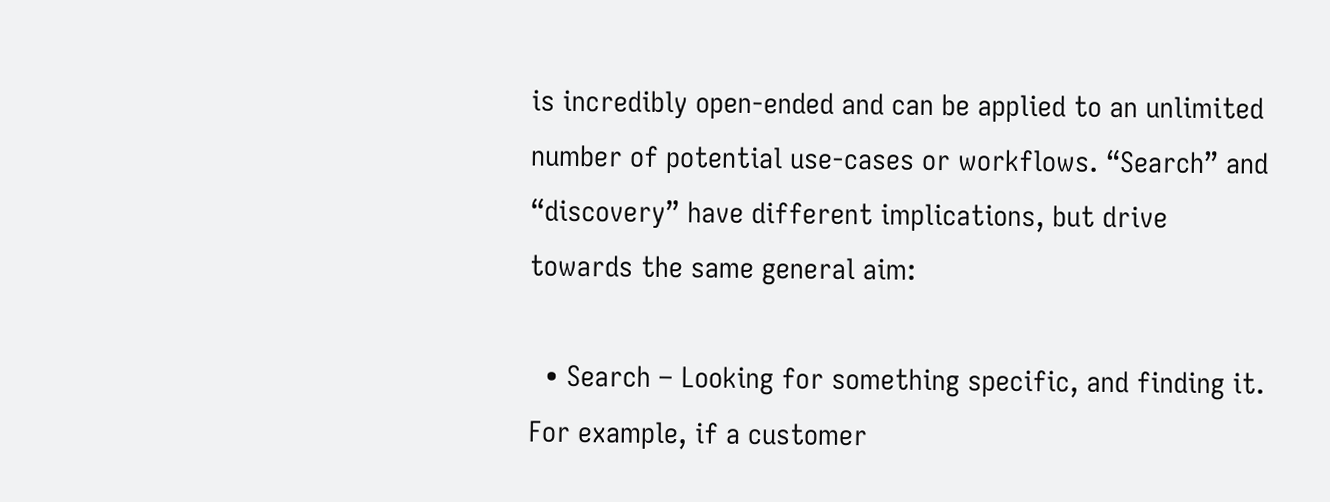is incredibly open-ended and can be applied to an unlimited number of potential use-cases or workflows. “Search” and “discovery” have different implications, but drive towards the same general aim:

  • Search – Looking for something specific, and finding it. For example, if a customer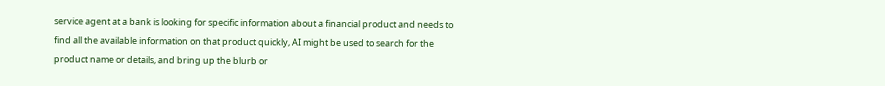service agent at a bank is looking for specific information about a financial product and needs to find all the available information on that product quickly, AI might be used to search for the product name or details, and bring up the blurb or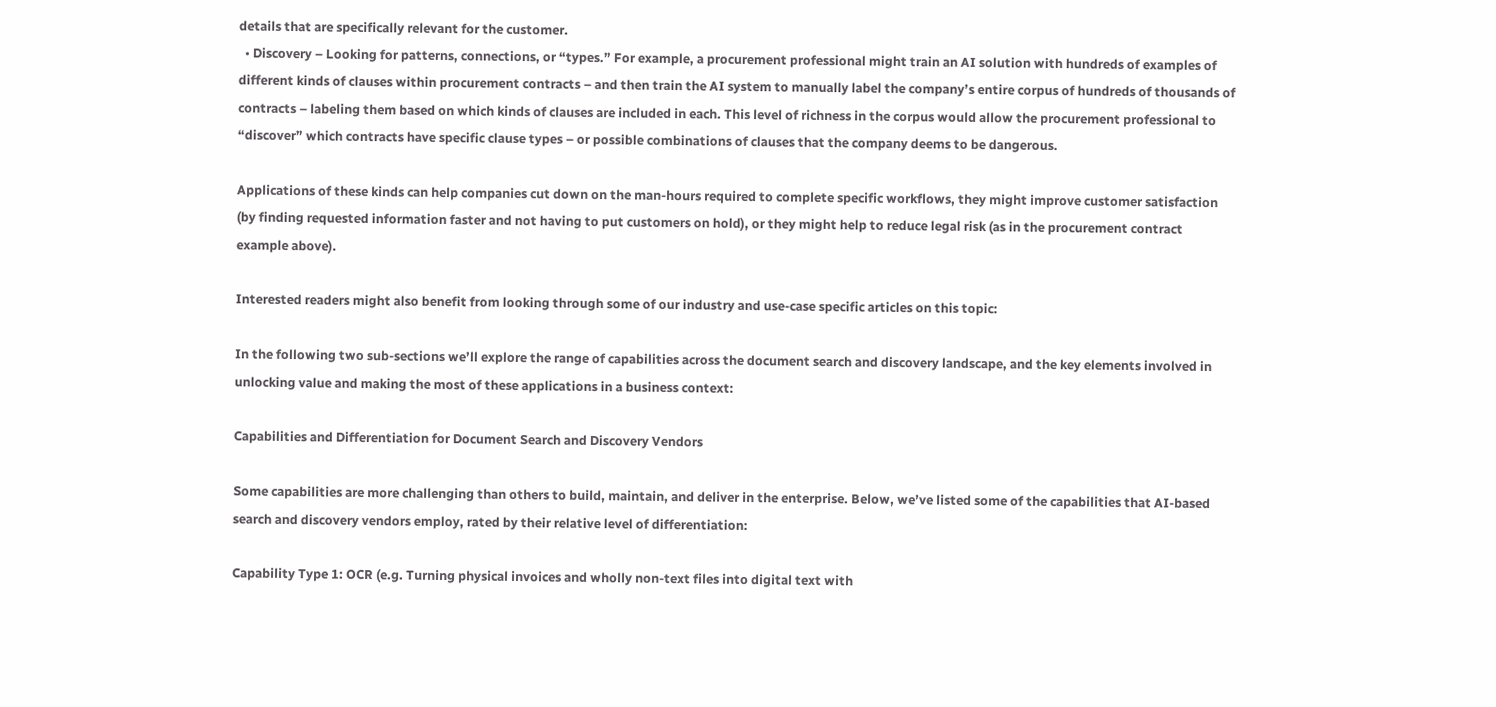details that are specifically relevant for the customer.
  • Discovery – Looking for patterns, connections, or “types.” For example, a procurement professional might train an AI solution with hundreds of examples of different kinds of clauses within procurement contracts – and then train the AI system to manually label the company’s entire corpus of hundreds of thousands of contracts – labeling them based on which kinds of clauses are included in each. This level of richness in the corpus would allow the procurement professional to “discover” which contracts have specific clause types – or possible combinations of clauses that the company deems to be dangerous.

Applications of these kinds can help companies cut down on the man-hours required to complete specific workflows, they might improve customer satisfaction (by finding requested information faster and not having to put customers on hold), or they might help to reduce legal risk (as in the procurement contract example above).

Interested readers might also benefit from looking through some of our industry and use-case specific articles on this topic:

In the following two sub-sections we’ll explore the range of capabilities across the document search and discovery landscape, and the key elements involved in unlocking value and making the most of these applications in a business context:

Capabilities and Differentiation for Document Search and Discovery Vendors

Some capabilities are more challenging than others to build, maintain, and deliver in the enterprise. Below, we’ve listed some of the capabilities that AI-based search and discovery vendors employ, rated by their relative level of differentiation:

Capability Type 1: OCR (e.g. Turning physical invoices and wholly non-text files into digital text with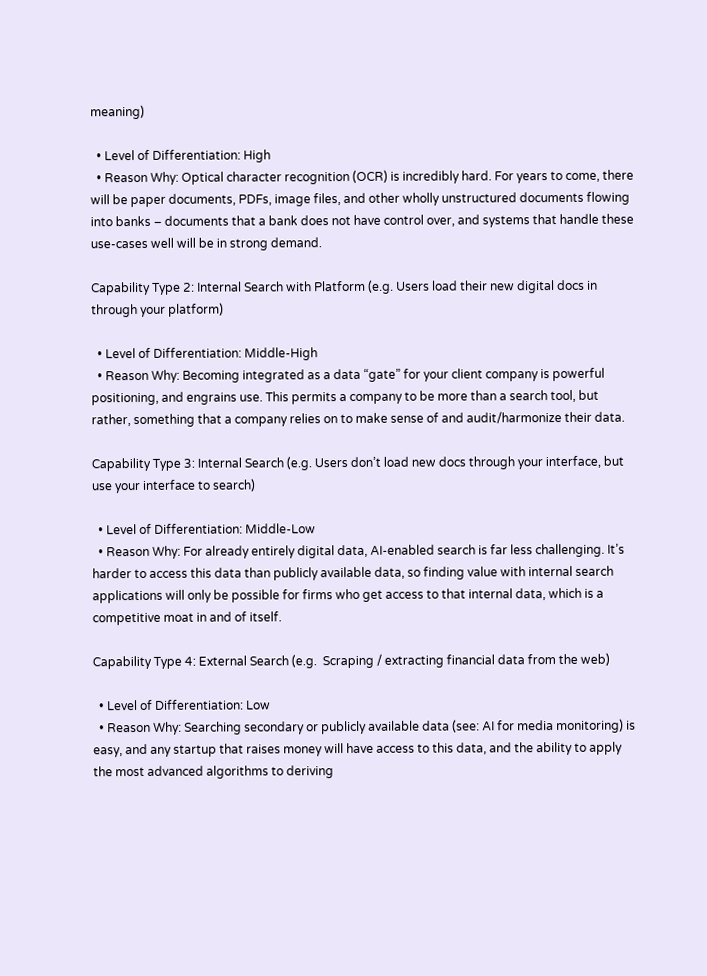meaning)

  • Level of Differentiation: High
  • Reason Why: Optical character recognition (OCR) is incredibly hard. For years to come, there will be paper documents, PDFs, image files, and other wholly unstructured documents flowing into banks – documents that a bank does not have control over, and systems that handle these use-cases well will be in strong demand.

Capability Type 2: Internal Search with Platform (e.g. Users load their new digital docs in through your platform)

  • Level of Differentiation: Middle-High
  • Reason Why: Becoming integrated as a data “gate” for your client company is powerful positioning, and engrains use. This permits a company to be more than a search tool, but rather, something that a company relies on to make sense of and audit/harmonize their data.

Capability Type 3: Internal Search (e.g. Users don’t load new docs through your interface, but use your interface to search)

  • Level of Differentiation: Middle-Low
  • Reason Why: For already entirely digital data, AI-enabled search is far less challenging. It’s harder to access this data than publicly available data, so finding value with internal search applications will only be possible for firms who get access to that internal data, which is a competitive moat in and of itself.

Capability Type 4: External Search (e.g.  Scraping / extracting financial data from the web)

  • Level of Differentiation: Low
  • Reason Why: Searching secondary or publicly available data (see: AI for media monitoring) is easy, and any startup that raises money will have access to this data, and the ability to apply the most advanced algorithms to deriving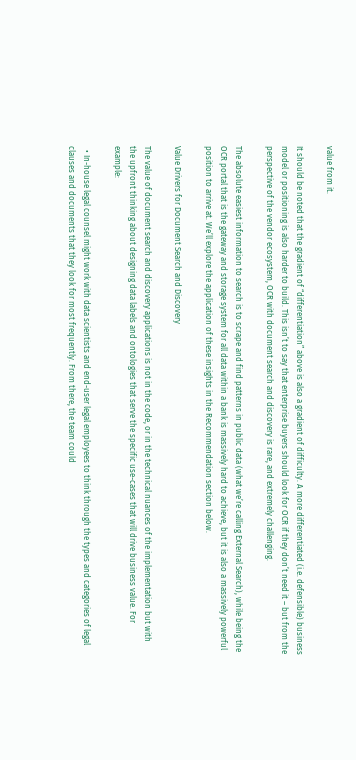value from it.

It should be noted that the gradient of “differentiation” above is also a gradient of difficulty. A more differentiated (i.e. defensible) business model or positioning is also harder to build. This isn’t to say that enterprise buyers should look for OCR if they don’t need it – but from the perspective of the vendor ecosystem, OCR with document search and discovery is rare, and extremely challenging.

The absolute easiest information to search is to scrape and find patterns in public data (what we’re calling External Search), while being the OCR portal that is the gateway and storage system for all data within a bank is massively hard to achieve, but it is also a massively powerful position to arrive at. We’ll explore the application of these insights in the Recommendation section below.

Value Drivers for Document Search and Discovery

The value of document search and discovery applications is not in the code, or in the technical nuances of the implementation but with the upfront thinking about designing data labels and ontologies that serve the specific use-cases that will drive business value. For example:

  • In-house legal counsel might work with data scientists and end-user legal employees to think through the types and categories of legal clauses and documents that they look for most frequently. From there, the team could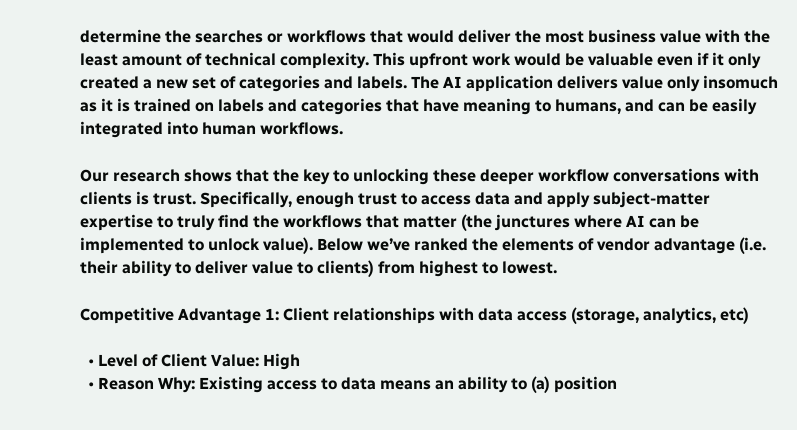determine the searches or workflows that would deliver the most business value with the least amount of technical complexity. This upfront work would be valuable even if it only created a new set of categories and labels. The AI application delivers value only insomuch as it is trained on labels and categories that have meaning to humans, and can be easily integrated into human workflows.

Our research shows that the key to unlocking these deeper workflow conversations with clients is trust. Specifically, enough trust to access data and apply subject-matter expertise to truly find the workflows that matter (the junctures where AI can be implemented to unlock value). Below we’ve ranked the elements of vendor advantage (i.e. their ability to deliver value to clients) from highest to lowest.

Competitive Advantage 1: Client relationships with data access (storage, analytics, etc)

  • Level of Client Value: High
  • Reason Why: Existing access to data means an ability to (a) position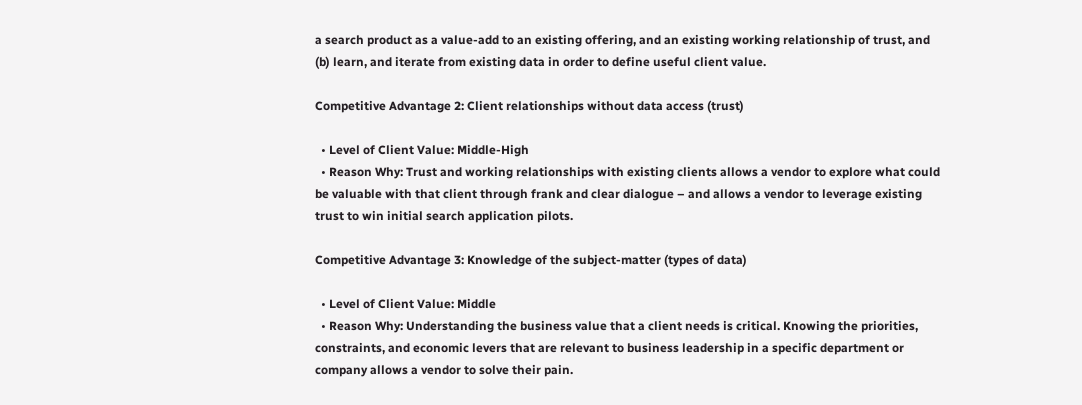a search product as a value-add to an existing offering, and an existing working relationship of trust, and (b) learn, and iterate from existing data in order to define useful client value.

Competitive Advantage 2: Client relationships without data access (trust)

  • Level of Client Value: Middle-High
  • Reason Why: Trust and working relationships with existing clients allows a vendor to explore what could be valuable with that client through frank and clear dialogue – and allows a vendor to leverage existing trust to win initial search application pilots.

Competitive Advantage 3: Knowledge of the subject-matter (types of data)

  • Level of Client Value: Middle
  • Reason Why: Understanding the business value that a client needs is critical. Knowing the priorities, constraints, and economic levers that are relevant to business leadership in a specific department or company allows a vendor to solve their pain.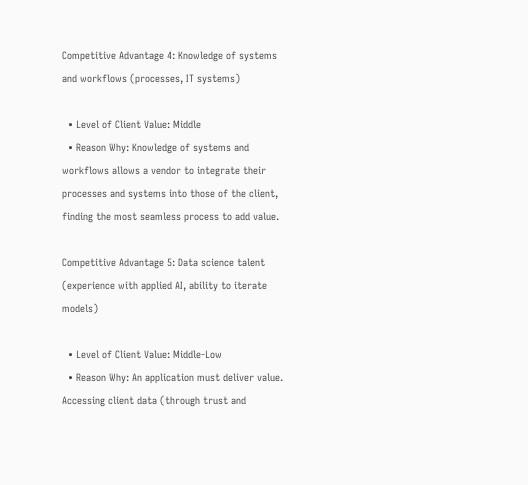Competitive Advantage 4: Knowledge of systems and workflows (processes, IT systems)

  • Level of Client Value: Middle
  • Reason Why: Knowledge of systems and workflows allows a vendor to integrate their processes and systems into those of the client, finding the most seamless process to add value.

Competitive Advantage 5: Data science talent (experience with applied AI, ability to iterate models)

  • Level of Client Value: Middle-Low
  • Reason Why: An application must deliver value. Accessing client data (through trust and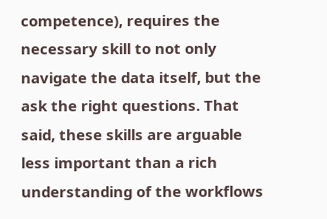competence), requires the necessary skill to not only navigate the data itself, but the ask the right questions. That said, these skills are arguable less important than a rich understanding of the workflows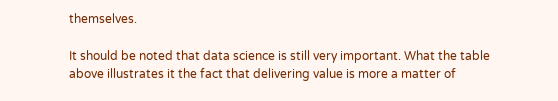themselves.

It should be noted that data science is still very important. What the table above illustrates it the fact that delivering value is more a matter of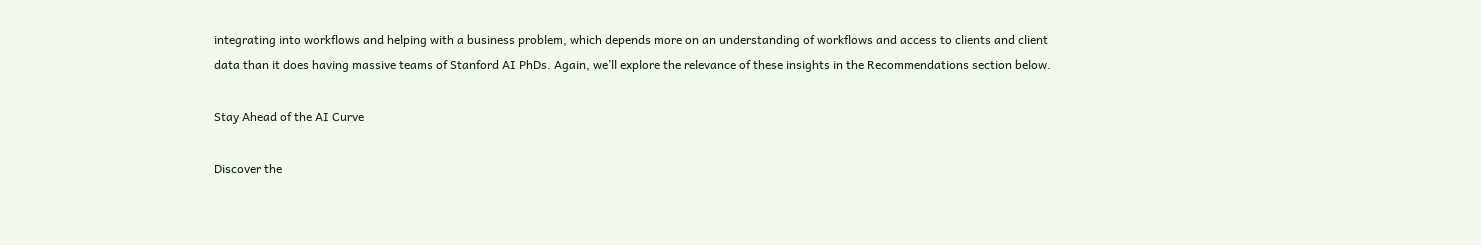integrating into workflows and helping with a business problem, which depends more on an understanding of workflows and access to clients and client data than it does having massive teams of Stanford AI PhDs. Again, we’ll explore the relevance of these insights in the Recommendations section below.

Stay Ahead of the AI Curve

Discover the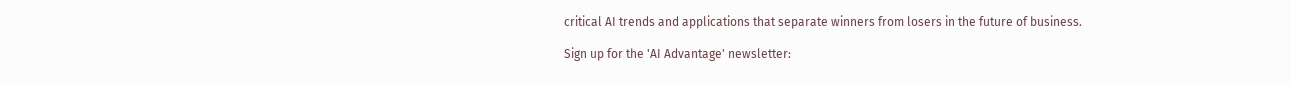critical AI trends and applications that separate winners from losers in the future of business.

Sign up for the 'AI Advantage' newsletter: